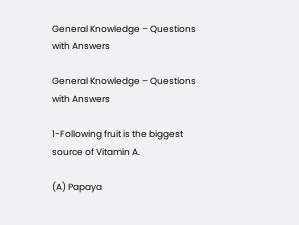General Knowledge – Questions with Answers

General Knowledge – Questions with Answers

1-Following fruit is the biggest source of Vitamin A.

(A) Papaya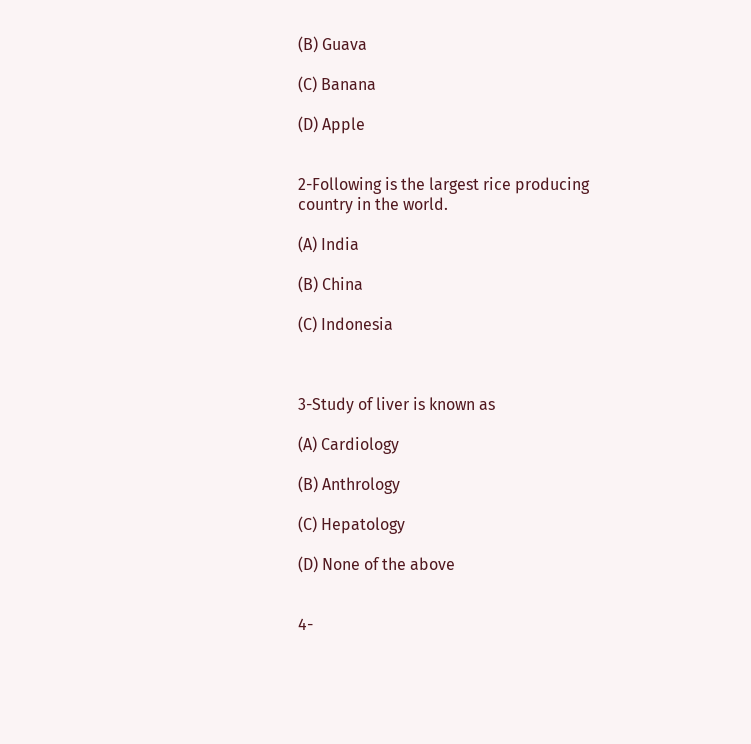(B) Guava

(C) Banana

(D) Apple


2-Following is the largest rice producing country in the world.

(A) India

(B) China

(C) Indonesia



3-Study of liver is known as

(A) Cardiology

(B) Anthrology

(C) Hepatology

(D) None of the above


4-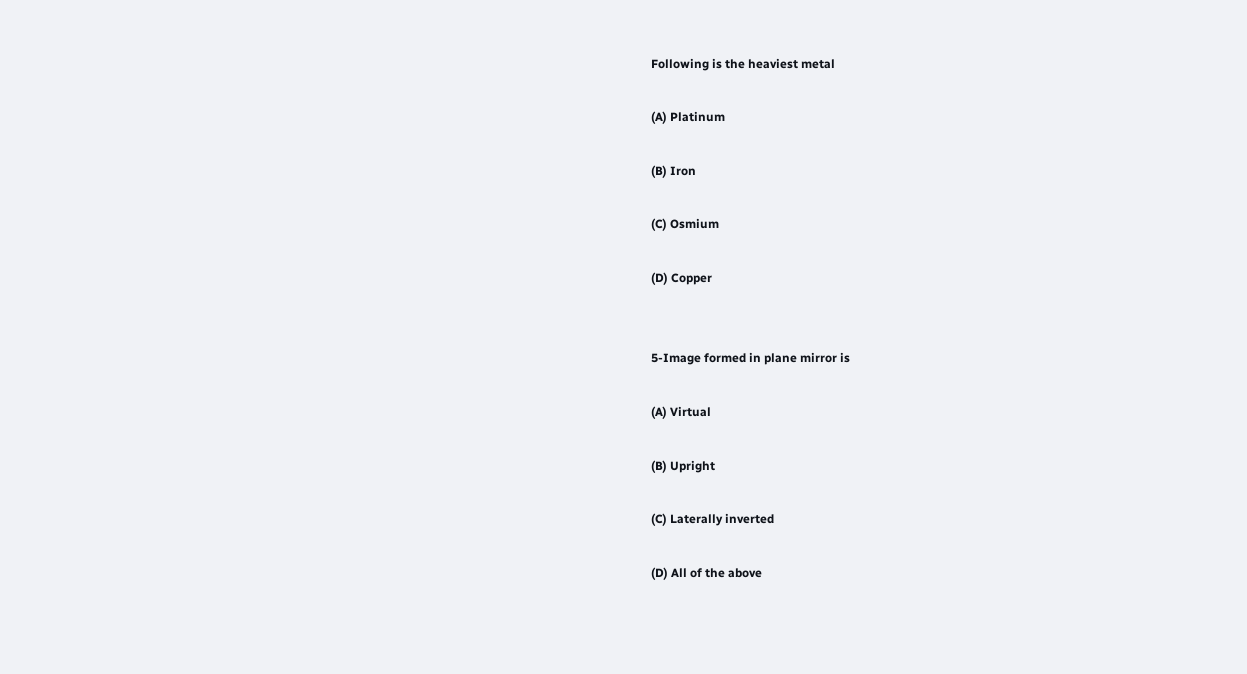Following is the heaviest metal

(A) Platinum

(B) Iron

(C) Osmium

(D) Copper


5-Image formed in plane mirror is

(A) Virtual

(B) Upright

(C) Laterally inverted

(D) All of the above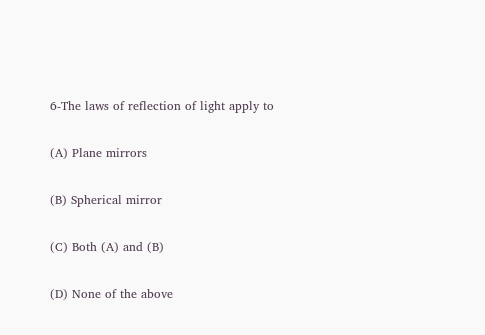6-The laws of reflection of light apply to

(A) Plane mirrors

(B) Spherical mirror

(C) Both (A) and (B)

(D) None of the above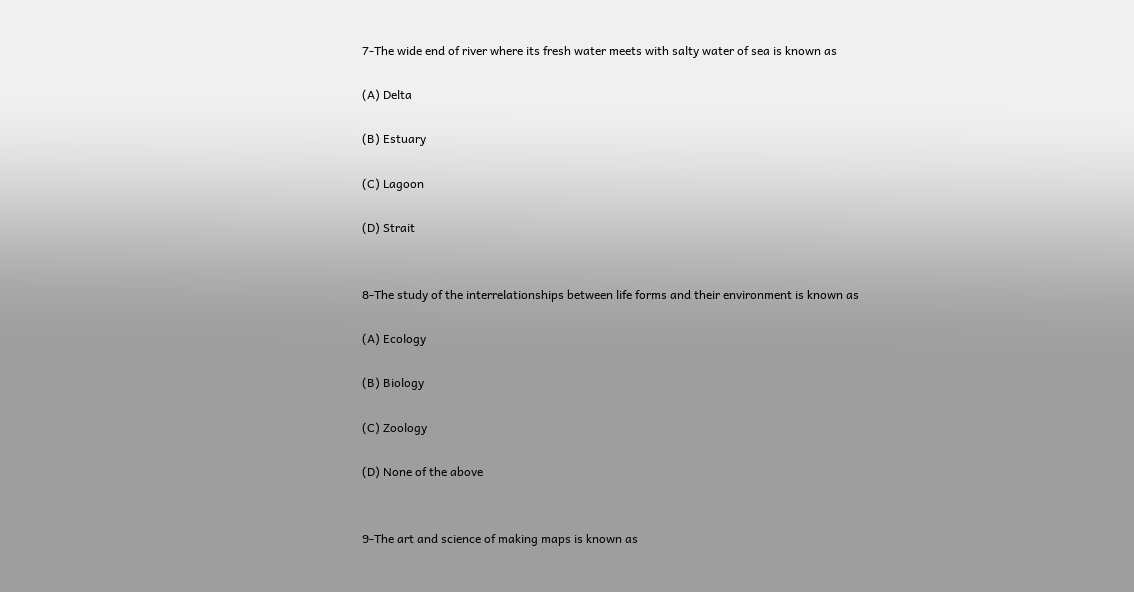7-The wide end of river where its fresh water meets with salty water of sea is known as

(A) Delta

(B) Estuary

(C) Lagoon

(D) Strait


8-The study of the interrelationships between life forms and their environment is known as

(A) Ecology

(B) Biology

(C) Zoology

(D) None of the above


9-The art and science of making maps is known as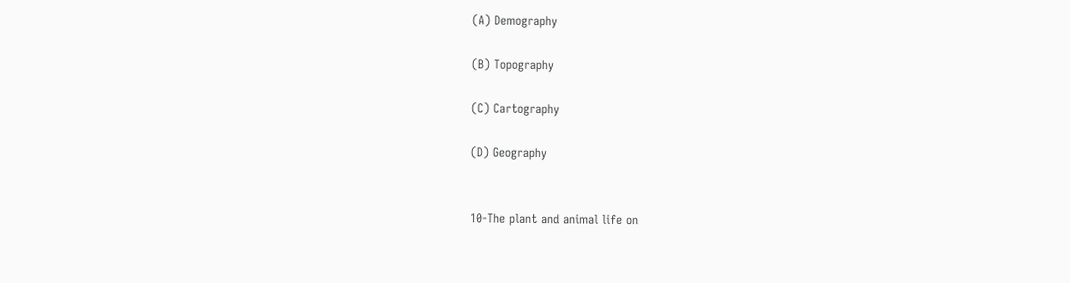(A) Demography

(B) Topography

(C) Cartography

(D) Geography


10-The plant and animal life on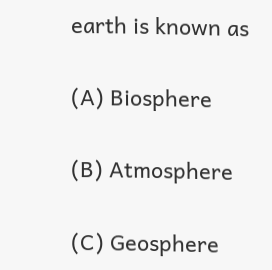earth is known as

(A) Biosphere

(B) Atmosphere

(C) Geosphere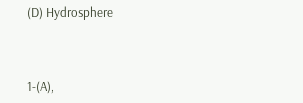(D) Hydrosphere



1-(A),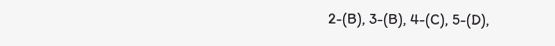2-(B), 3-(B), 4-(C), 5-(D),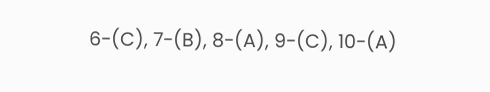6-(C), 7-(B), 8-(A), 9-(C), 10-(A)